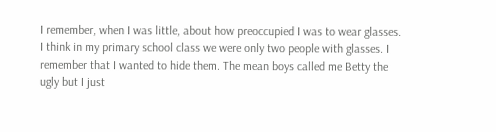I remember, when I was little, about how preoccupied I was to wear glasses. I think in my primary school class we were only two people with glasses. I remember that I wanted to hide them. The mean boys called me Betty the ugly but I just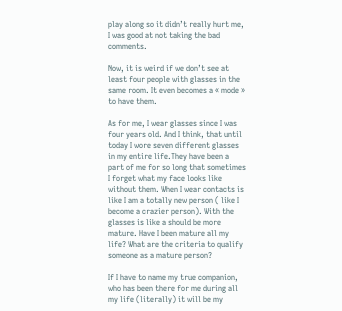play along so it didn’t really hurt me, I was good at not taking the bad comments.

Now, it is weird if we don’t see at least four people with glasses in the same room. It even becomes a « mode » to have them.

As for me, I wear glasses since I was four years old. And I think, that until today I wore seven different glasses in my entire life.They have been a part of me for so long that sometimes I forget what my face looks like without them. When I wear contacts is like I am a totally new person ( like I become a crazier person). With the glasses is like a should be more mature. Have I been mature all my life? What are the criteria to qualify someone as a mature person?

If I have to name my true companion, who has been there for me during all my life (literally) it will be my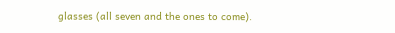glasses (all seven and the ones to come).